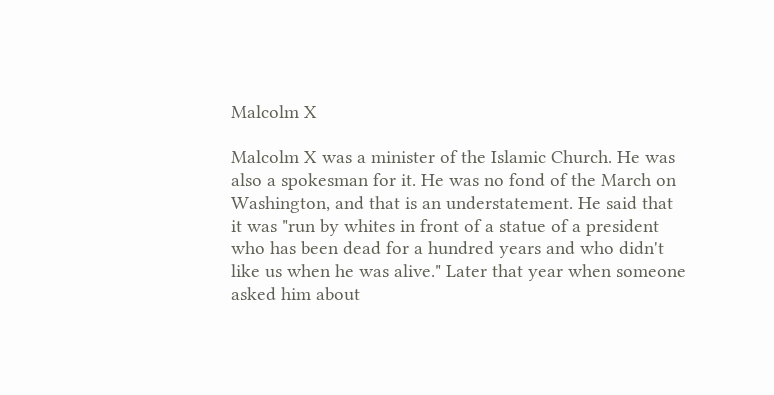Malcolm X

Malcolm X was a minister of the Islamic Church. He was also a spokesman for it. He was no fond of the March on Washington, and that is an understatement. He said that it was "run by whites in front of a statue of a president who has been dead for a hundred years and who didn't like us when he was alive." Later that year when someone asked him about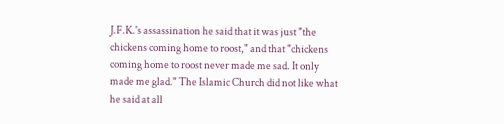J.F.K.'s assassination he said that it was just "the chickens coming home to roost," and that "chickens coming home to roost never made me sad. It only made me glad." The Islamic Church did not like what he said at all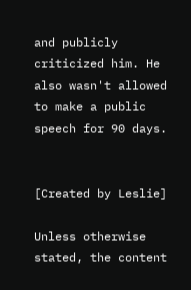and publicly criticized him. He also wasn't allowed to make a public speech for 90 days.


[Created by Leslie]

Unless otherwise stated, the content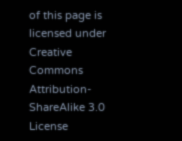of this page is licensed under Creative Commons Attribution-ShareAlike 3.0 License